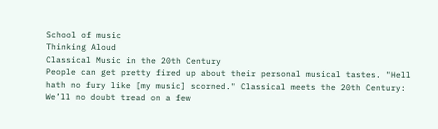School of music
Thinking Aloud
Classical Music in the 20th Century
People can get pretty fired up about their personal musical tastes. "Hell hath no fury like [my music] scorned." Classical meets the 20th Century: We’ll no doubt tread on a few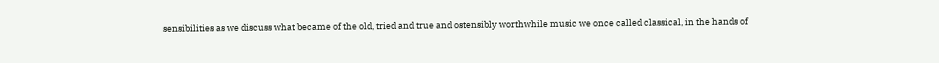sensibilities as we discuss what became of the old, tried and true and ostensibly worthwhile music we once called classical, in the hands of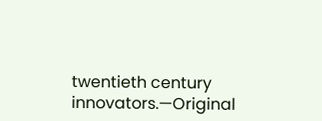twentieth century innovators.—Original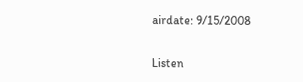airdate: 9/15/2008

Listen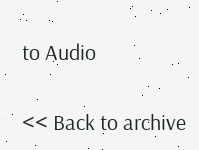to Audio

<< Back to archive